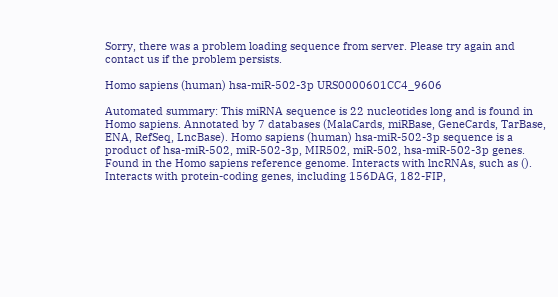Sorry, there was a problem loading sequence from server. Please try again and contact us if the problem persists.

Homo sapiens (human) hsa-miR-502-3p URS0000601CC4_9606

Automated summary: This miRNA sequence is 22 nucleotides long and is found in Homo sapiens. Annotated by 7 databases (MalaCards, miRBase, GeneCards, TarBase, ENA, RefSeq, LncBase). Homo sapiens (human) hsa-miR-502-3p sequence is a product of hsa-miR-502, miR-502-3p, MIR502, miR-502, hsa-miR-502-3p genes. Found in the Homo sapiens reference genome. Interacts with lncRNAs, such as (). Interacts with protein-coding genes, including 156DAG, 182-FIP,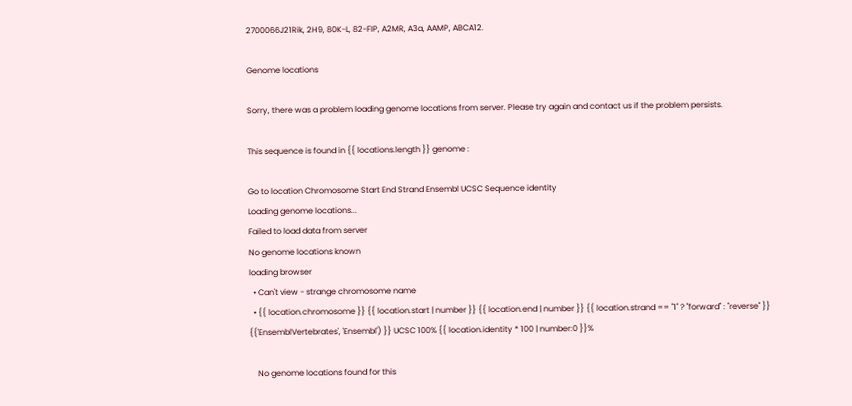2700066J21Rik, 2H9, 80K-L, 82-FIP, A2MR, A3a, AAMP, ABCA12.

Genome locations

Sorry, there was a problem loading genome locations from server. Please try again and contact us if the problem persists.

This sequence is found in {{ locations.length }} genome :

Go to location Chromosome Start End Strand Ensembl UCSC Sequence identity
Loading genome locations...
Failed to load data from server
No genome locations known
loading browser
  • Can't view - strange chromosome name
  • {{ location.chromosome }} {{ location.start | number }} {{ location.end | number }} {{ location.strand == "1" ? "forward" : "reverse" }} {{'EnsemblVertebrates', 'Ensembl') }} UCSC 100% {{ location.identity * 100 | number:0 }}%

    No genome locations found for this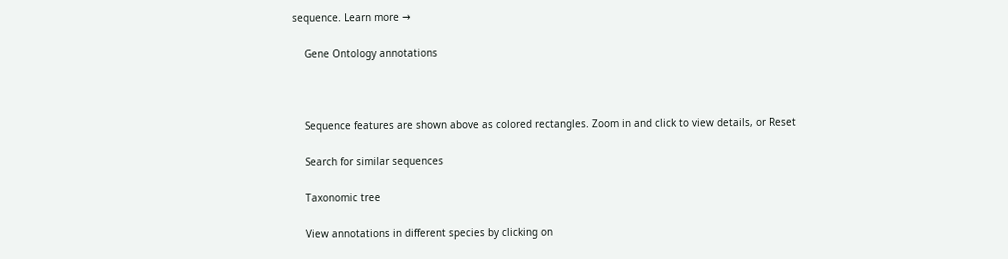sequence. Learn more →

    Gene Ontology annotations



    Sequence features are shown above as colored rectangles. Zoom in and click to view details, or Reset

    Search for similar sequences

    Taxonomic tree

    View annotations in different species by clicking on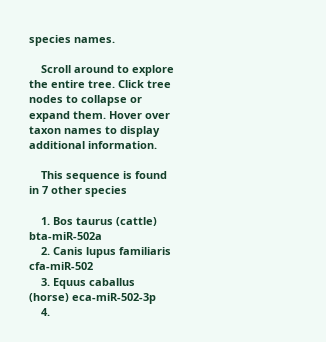species names.

    Scroll around to explore the entire tree. Click tree nodes to collapse or expand them. Hover over taxon names to display additional information.

    This sequence is found in 7 other species

    1. Bos taurus (cattle) bta-miR-502a
    2. Canis lupus familiaris cfa-miR-502
    3. Equus caballus (horse) eca-miR-502-3p
    4.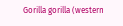Gorilla gorilla (western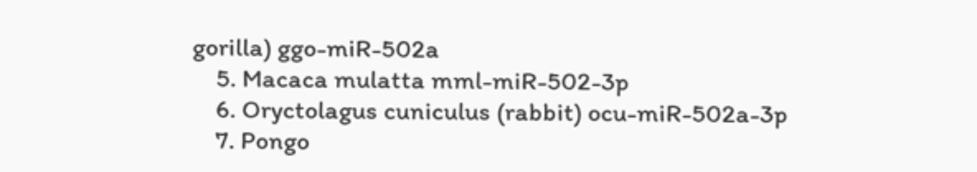gorilla) ggo-miR-502a
    5. Macaca mulatta mml-miR-502-3p
    6. Oryctolagus cuniculus (rabbit) ocu-miR-502a-3p
    7. Pongo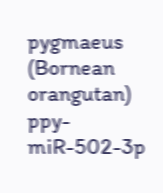pygmaeus (Bornean orangutan) ppy-miR-502-3p